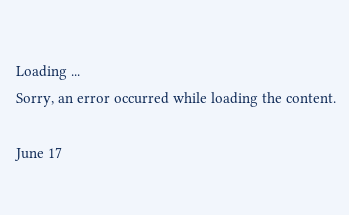Loading ...
Sorry, an error occurred while loading the content.

June 17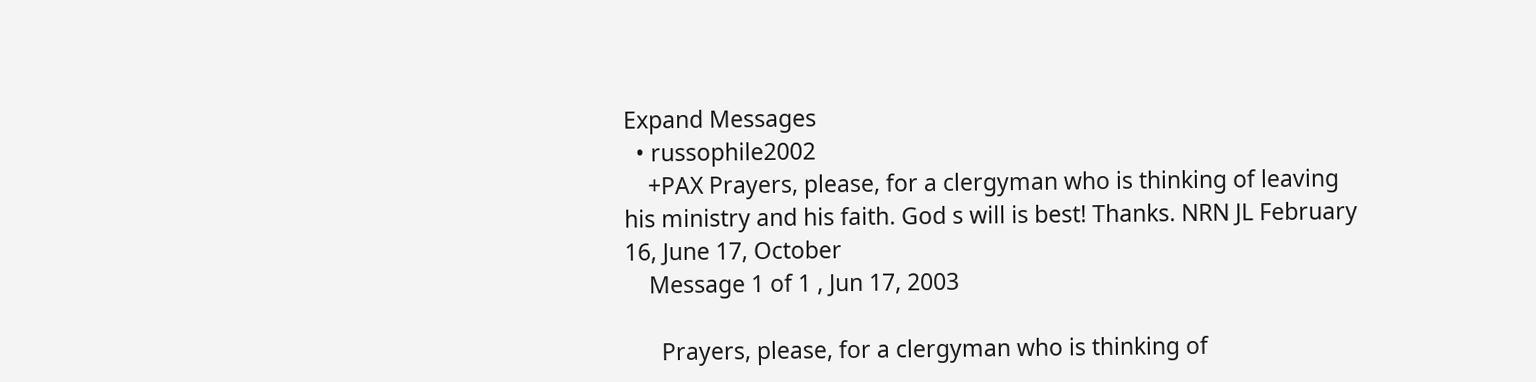Expand Messages
  • russophile2002
    +PAX Prayers, please, for a clergyman who is thinking of leaving his ministry and his faith. God s will is best! Thanks. NRN JL February 16, June 17, October
    Message 1 of 1 , Jun 17, 2003

      Prayers, please, for a clergyman who is thinking of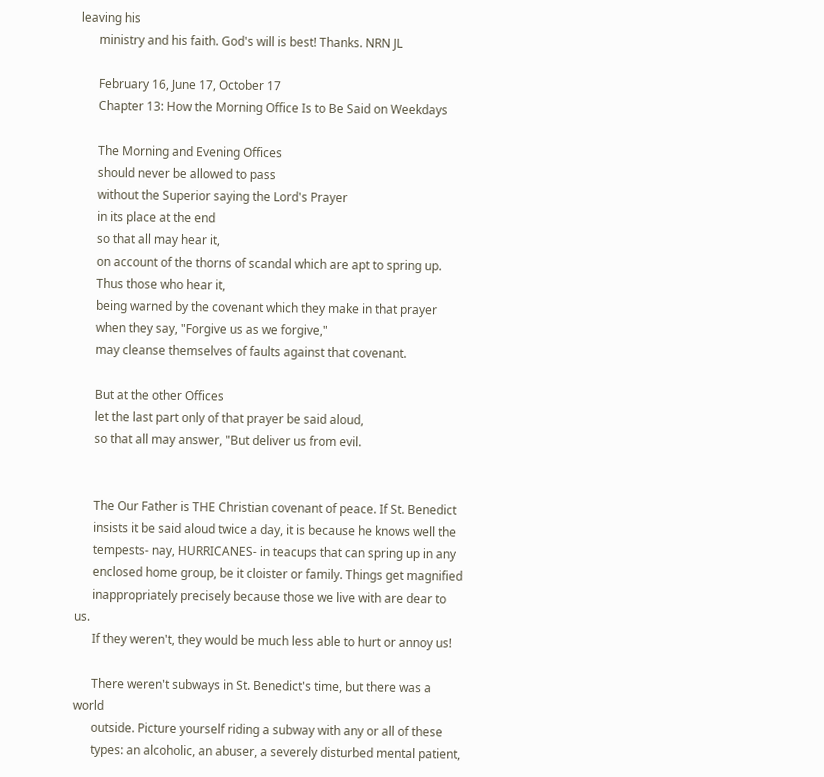leaving his
      ministry and his faith. God's will is best! Thanks. NRN JL

      February 16, June 17, October 17
      Chapter 13: How the Morning Office Is to Be Said on Weekdays

      The Morning and Evening Offices
      should never be allowed to pass
      without the Superior saying the Lord's Prayer
      in its place at the end
      so that all may hear it,
      on account of the thorns of scandal which are apt to spring up.
      Thus those who hear it,
      being warned by the covenant which they make in that prayer
      when they say, "Forgive us as we forgive,"
      may cleanse themselves of faults against that covenant.

      But at the other Offices
      let the last part only of that prayer be said aloud,
      so that all may answer, "But deliver us from evil.


      The Our Father is THE Christian covenant of peace. If St. Benedict
      insists it be said aloud twice a day, it is because he knows well the
      tempests- nay, HURRICANES- in teacups that can spring up in any
      enclosed home group, be it cloister or family. Things get magnified
      inappropriately precisely because those we live with are dear to us.
      If they weren't, they would be much less able to hurt or annoy us!

      There weren't subways in St. Benedict's time, but there was a world
      outside. Picture yourself riding a subway with any or all of these
      types: an alcoholic, an abuser, a severely disturbed mental patient,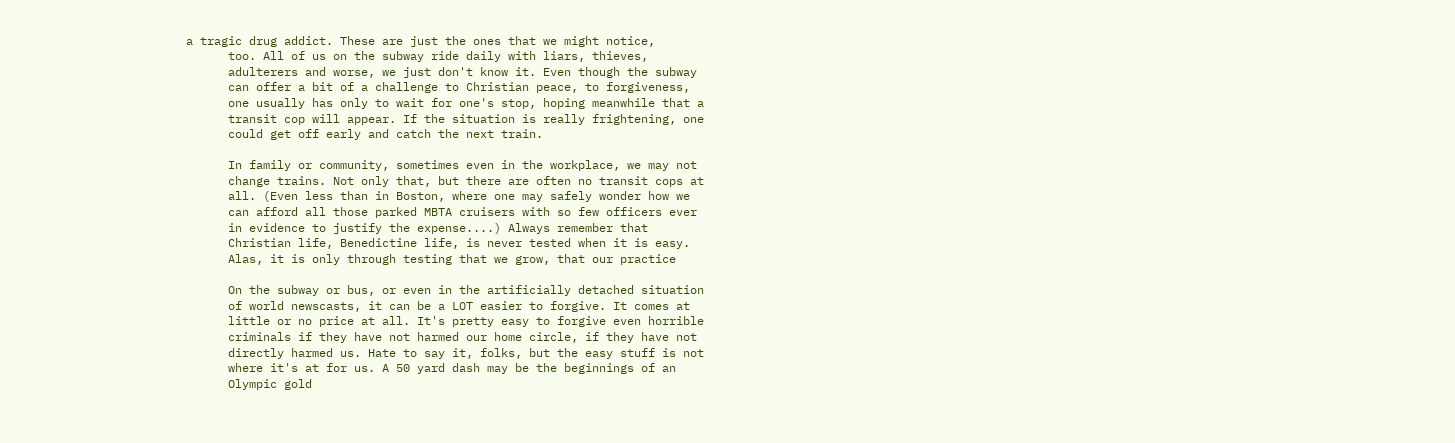a tragic drug addict. These are just the ones that we might notice,
      too. All of us on the subway ride daily with liars, thieves,
      adulterers and worse, we just don't know it. Even though the subway
      can offer a bit of a challenge to Christian peace, to forgiveness,
      one usually has only to wait for one's stop, hoping meanwhile that a
      transit cop will appear. If the situation is really frightening, one
      could get off early and catch the next train.

      In family or community, sometimes even in the workplace, we may not
      change trains. Not only that, but there are often no transit cops at
      all. (Even less than in Boston, where one may safely wonder how we
      can afford all those parked MBTA cruisers with so few officers ever
      in evidence to justify the expense....) Always remember that
      Christian life, Benedictine life, is never tested when it is easy.
      Alas, it is only through testing that we grow, that our practice

      On the subway or bus, or even in the artificially detached situation
      of world newscasts, it can be a LOT easier to forgive. It comes at
      little or no price at all. It's pretty easy to forgive even horrible
      criminals if they have not harmed our home circle, if they have not
      directly harmed us. Hate to say it, folks, but the easy stuff is not
      where it's at for us. A 50 yard dash may be the beginnings of an
      Olympic gold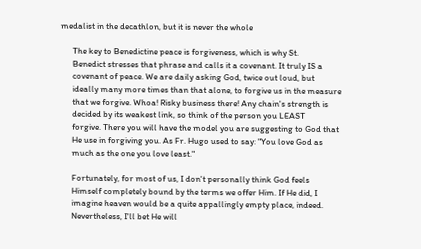medalist in the decathlon, but it is never the whole

      The key to Benedictine peace is forgiveness, which is why St.
      Benedict stresses that phrase and calls it a covenant. It truly IS a
      covenant of peace. We are daily asking God, twice out loud, but
      ideally many more times than that alone, to forgive us in the measure
      that we forgive. Whoa! Risky business there! Any chain's strength is
      decided by its weakest link, so think of the person you LEAST
      forgive. There you will have the model you are suggesting to God that
      He use in forgiving you. As Fr. Hugo used to say: "You love God as
      much as the one you love least."

      Fortunately, for most of us, I don't personally think God feels
      Himself completely bound by the terms we offer Him. If He did, I
      imagine heaven would be a quite appallingly empty place, indeed.
      Nevertheless, I'll bet He will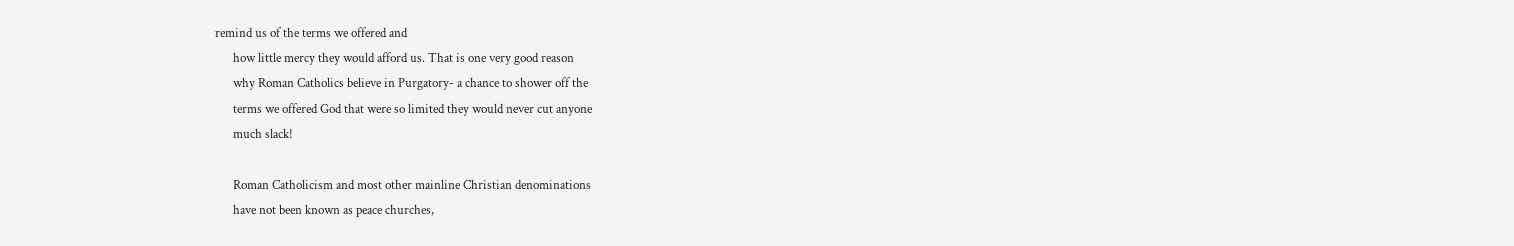remind us of the terms we offered and
      how little mercy they would afford us. That is one very good reason
      why Roman Catholics believe in Purgatory- a chance to shower off the
      terms we offered God that were so limited they would never cut anyone
      much slack!

      Roman Catholicism and most other mainline Christian denominations
      have not been known as peace churches,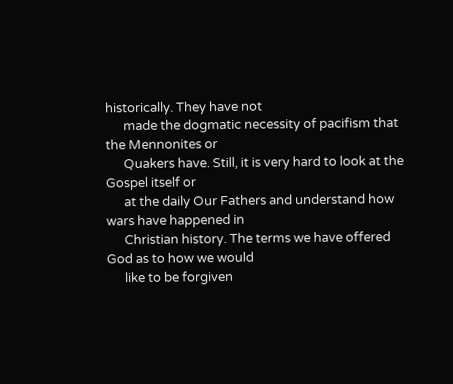historically. They have not
      made the dogmatic necessity of pacifism that the Mennonites or
      Quakers have. Still, it is very hard to look at the Gospel itself or
      at the daily Our Fathers and understand how wars have happened in
      Christian history. The terms we have offered God as to how we would
      like to be forgiven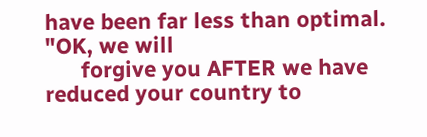have been far less than optimal. "OK, we will
      forgive you AFTER we have reduced your country to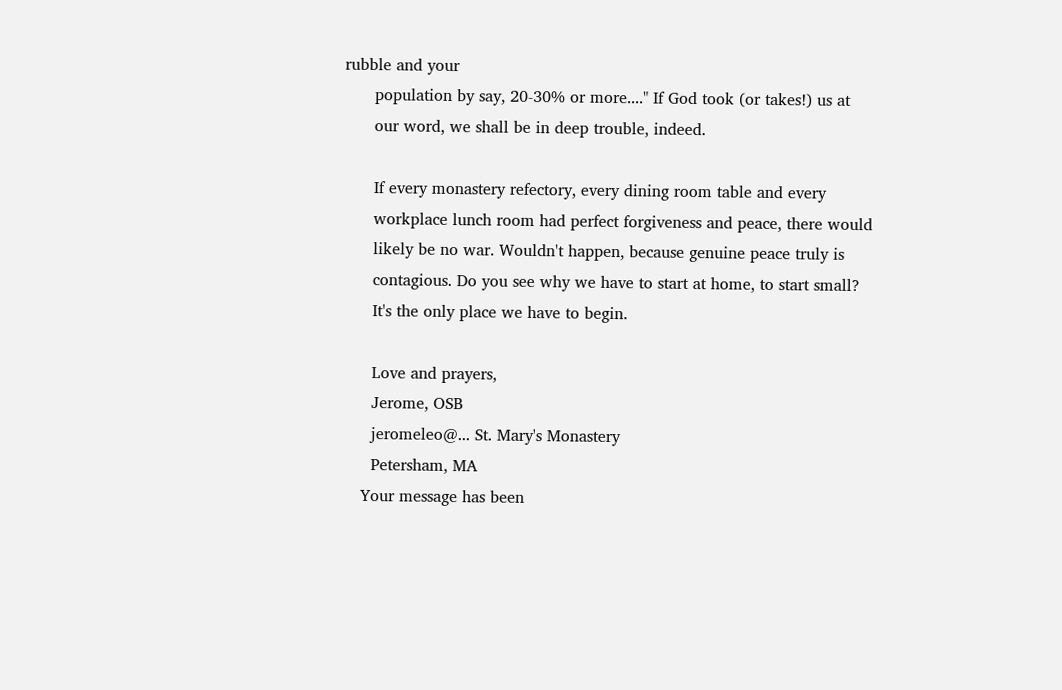rubble and your
      population by say, 20-30% or more...." If God took (or takes!) us at
      our word, we shall be in deep trouble, indeed.

      If every monastery refectory, every dining room table and every
      workplace lunch room had perfect forgiveness and peace, there would
      likely be no war. Wouldn't happen, because genuine peace truly is
      contagious. Do you see why we have to start at home, to start small?
      It's the only place we have to begin.

      Love and prayers,
      Jerome, OSB
      jeromeleo@... St. Mary's Monastery
      Petersham, MA
    Your message has been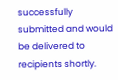successfully submitted and would be delivered to recipients shortly.